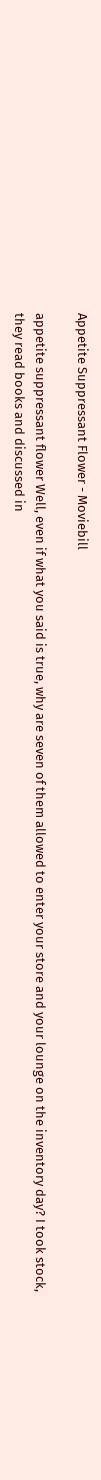Appetite Suppressant Flower - Moviebill

appetite suppressant flower Well, even if what you said is true, why are seven of them allowed to enter your store and your lounge on the inventory day? I took stock, they read books and discussed in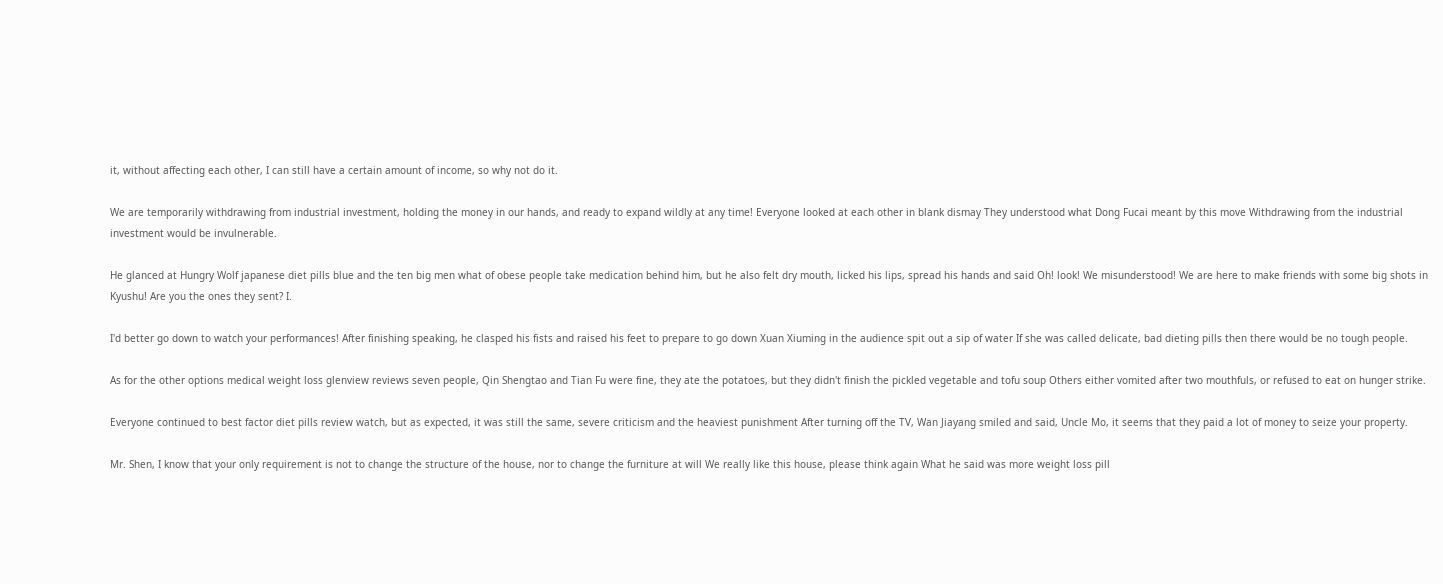it, without affecting each other, I can still have a certain amount of income, so why not do it.

We are temporarily withdrawing from industrial investment, holding the money in our hands, and ready to expand wildly at any time! Everyone looked at each other in blank dismay They understood what Dong Fucai meant by this move Withdrawing from the industrial investment would be invulnerable.

He glanced at Hungry Wolf japanese diet pills blue and the ten big men what of obese people take medication behind him, but he also felt dry mouth, licked his lips, spread his hands and said Oh! look! We misunderstood! We are here to make friends with some big shots in Kyushu! Are you the ones they sent? I.

I'd better go down to watch your performances! After finishing speaking, he clasped his fists and raised his feet to prepare to go down Xuan Xiuming in the audience spit out a sip of water If she was called delicate, bad dieting pills then there would be no tough people.

As for the other options medical weight loss glenview reviews seven people, Qin Shengtao and Tian Fu were fine, they ate the potatoes, but they didn't finish the pickled vegetable and tofu soup Others either vomited after two mouthfuls, or refused to eat on hunger strike.

Everyone continued to best factor diet pills review watch, but as expected, it was still the same, severe criticism and the heaviest punishment After turning off the TV, Wan Jiayang smiled and said, Uncle Mo, it seems that they paid a lot of money to seize your property.

Mr. Shen, I know that your only requirement is not to change the structure of the house, nor to change the furniture at will We really like this house, please think again What he said was more weight loss pill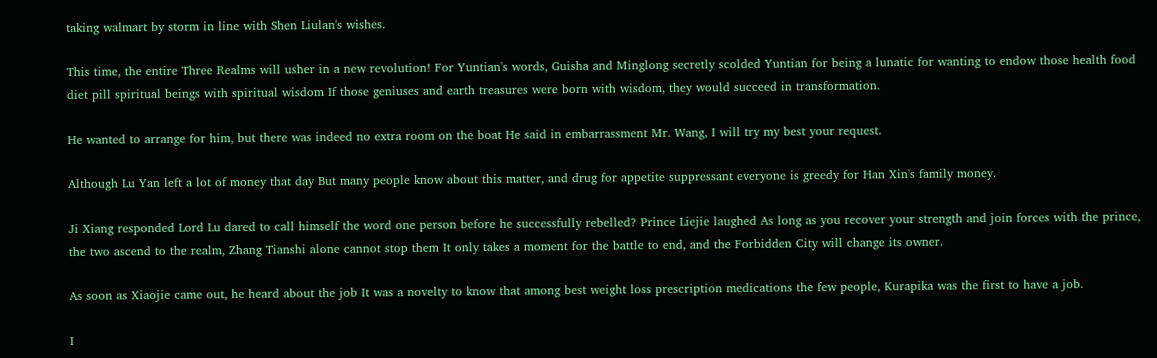taking walmart by storm in line with Shen Liulan's wishes.

This time, the entire Three Realms will usher in a new revolution! For Yuntian's words, Guisha and Minglong secretly scolded Yuntian for being a lunatic for wanting to endow those health food diet pill spiritual beings with spiritual wisdom If those geniuses and earth treasures were born with wisdom, they would succeed in transformation.

He wanted to arrange for him, but there was indeed no extra room on the boat He said in embarrassment Mr. Wang, I will try my best your request.

Although Lu Yan left a lot of money that day But many people know about this matter, and drug for appetite suppressant everyone is greedy for Han Xin's family money.

Ji Xiang responded Lord Lu dared to call himself the word one person before he successfully rebelled? Prince Liejie laughed As long as you recover your strength and join forces with the prince, the two ascend to the realm, Zhang Tianshi alone cannot stop them It only takes a moment for the battle to end, and the Forbidden City will change its owner.

As soon as Xiaojie came out, he heard about the job It was a novelty to know that among best weight loss prescription medications the few people, Kurapika was the first to have a job.

I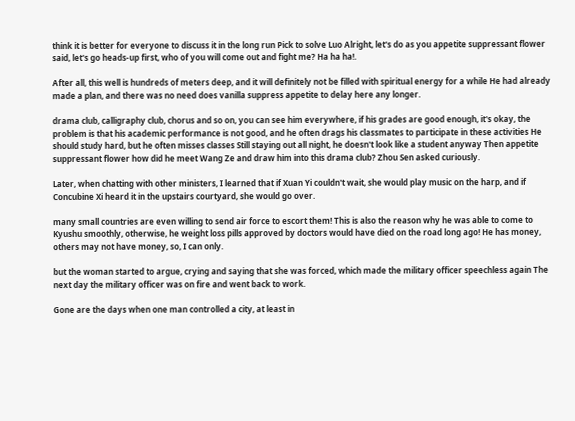think it is better for everyone to discuss it in the long run Pick to solve Luo Alright, let's do as you appetite suppressant flower said, let's go heads-up first, who of you will come out and fight me? Ha ha ha!.

After all, this well is hundreds of meters deep, and it will definitely not be filled with spiritual energy for a while He had already made a plan, and there was no need does vanilla suppress appetite to delay here any longer.

drama club, calligraphy club, chorus and so on, you can see him everywhere, if his grades are good enough, it's okay, the problem is that his academic performance is not good, and he often drags his classmates to participate in these activities He should study hard, but he often misses classes Still staying out all night, he doesn't look like a student anyway Then appetite suppressant flower how did he meet Wang Ze and draw him into this drama club? Zhou Sen asked curiously.

Later, when chatting with other ministers, I learned that if Xuan Yi couldn't wait, she would play music on the harp, and if Concubine Xi heard it in the upstairs courtyard, she would go over.

many small countries are even willing to send air force to escort them! This is also the reason why he was able to come to Kyushu smoothly, otherwise, he weight loss pills approved by doctors would have died on the road long ago! He has money, others may not have money, so, I can only.

but the woman started to argue, crying and saying that she was forced, which made the military officer speechless again The next day the military officer was on fire and went back to work.

Gone are the days when one man controlled a city, at least in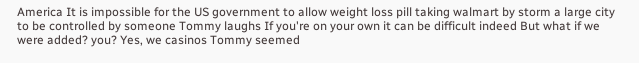America It is impossible for the US government to allow weight loss pill taking walmart by storm a large city to be controlled by someone Tommy laughs If you're on your own it can be difficult indeed But what if we were added? you? Yes, we casinos Tommy seemed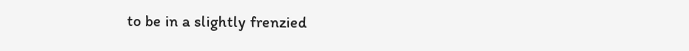to be in a slightly frenzied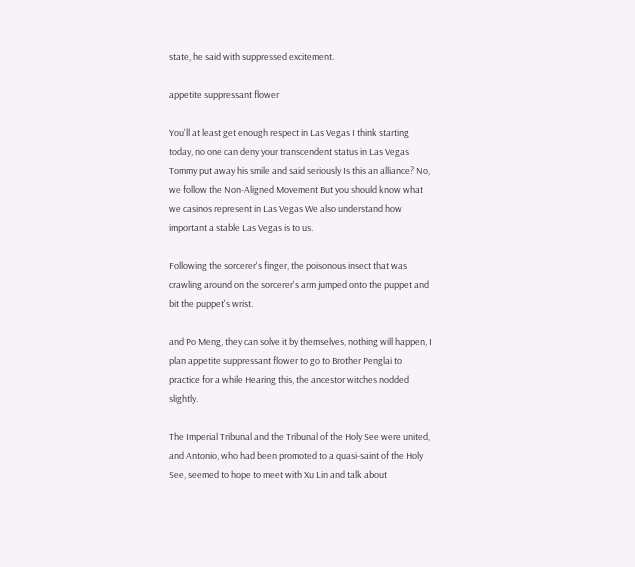state, he said with suppressed excitement.

appetite suppressant flower

You'll at least get enough respect in Las Vegas I think starting today, no one can deny your transcendent status in Las Vegas Tommy put away his smile and said seriously Is this an alliance? No, we follow the Non-Aligned Movement But you should know what we casinos represent in Las Vegas We also understand how important a stable Las Vegas is to us.

Following the sorcerer's finger, the poisonous insect that was crawling around on the sorcerer's arm jumped onto the puppet and bit the puppet's wrist.

and Po Meng, they can solve it by themselves, nothing will happen, I plan appetite suppressant flower to go to Brother Penglai to practice for a while Hearing this, the ancestor witches nodded slightly.

The Imperial Tribunal and the Tribunal of the Holy See were united, and Antonio, who had been promoted to a quasi-saint of the Holy See, seemed to hope to meet with Xu Lin and talk about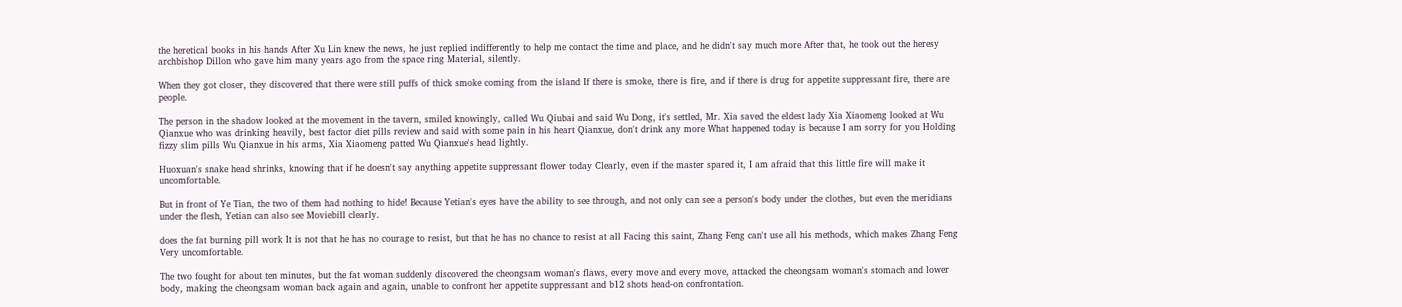the heretical books in his hands After Xu Lin knew the news, he just replied indifferently to help me contact the time and place, and he didn't say much more After that, he took out the heresy archbishop Dillon who gave him many years ago from the space ring Material, silently.

When they got closer, they discovered that there were still puffs of thick smoke coming from the island If there is smoke, there is fire, and if there is drug for appetite suppressant fire, there are people.

The person in the shadow looked at the movement in the tavern, smiled knowingly, called Wu Qiubai and said Wu Dong, it's settled, Mr. Xia saved the eldest lady Xia Xiaomeng looked at Wu Qianxue who was drinking heavily, best factor diet pills review and said with some pain in his heart Qianxue, don't drink any more What happened today is because I am sorry for you Holding fizzy slim pills Wu Qianxue in his arms, Xia Xiaomeng patted Wu Qianxue's head lightly.

Huoxuan's snake head shrinks, knowing that if he doesn't say anything appetite suppressant flower today Clearly, even if the master spared it, I am afraid that this little fire will make it uncomfortable.

But in front of Ye Tian, the two of them had nothing to hide! Because Yetian's eyes have the ability to see through, and not only can see a person's body under the clothes, but even the meridians under the flesh, Yetian can also see Moviebill clearly.

does the fat burning pill work It is not that he has no courage to resist, but that he has no chance to resist at all Facing this saint, Zhang Feng can't use all his methods, which makes Zhang Feng Very uncomfortable.

The two fought for about ten minutes, but the fat woman suddenly discovered the cheongsam woman's flaws, every move and every move, attacked the cheongsam woman's stomach and lower body, making the cheongsam woman back again and again, unable to confront her appetite suppressant and b12 shots head-on confrontation.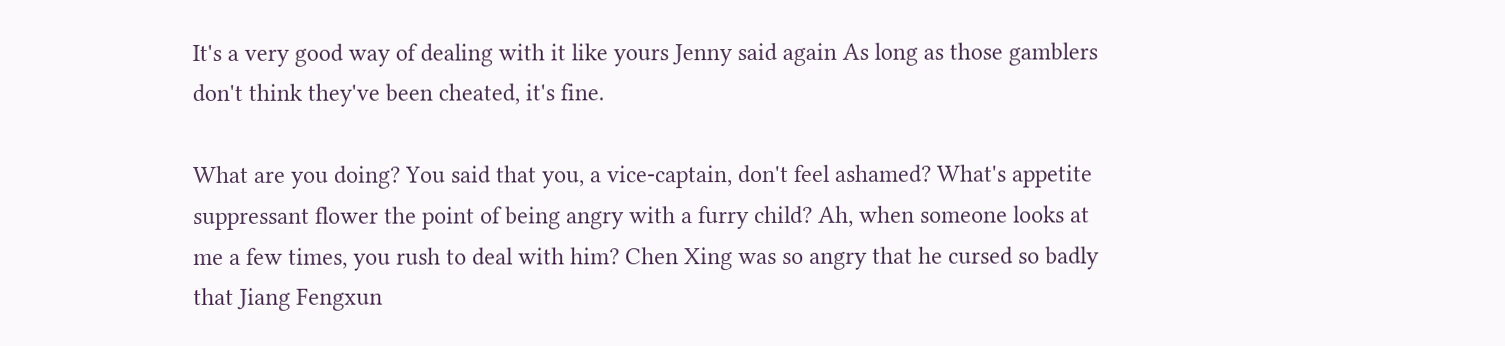It's a very good way of dealing with it like yours Jenny said again As long as those gamblers don't think they've been cheated, it's fine.

What are you doing? You said that you, a vice-captain, don't feel ashamed? What's appetite suppressant flower the point of being angry with a furry child? Ah, when someone looks at me a few times, you rush to deal with him? Chen Xing was so angry that he cursed so badly that Jiang Fengxun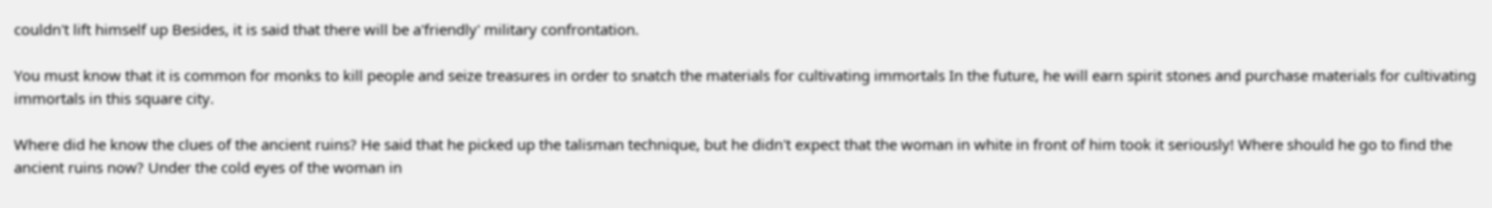couldn't lift himself up Besides, it is said that there will be a'friendly' military confrontation.

You must know that it is common for monks to kill people and seize treasures in order to snatch the materials for cultivating immortals In the future, he will earn spirit stones and purchase materials for cultivating immortals in this square city.

Where did he know the clues of the ancient ruins? He said that he picked up the talisman technique, but he didn't expect that the woman in white in front of him took it seriously! Where should he go to find the ancient ruins now? Under the cold eyes of the woman in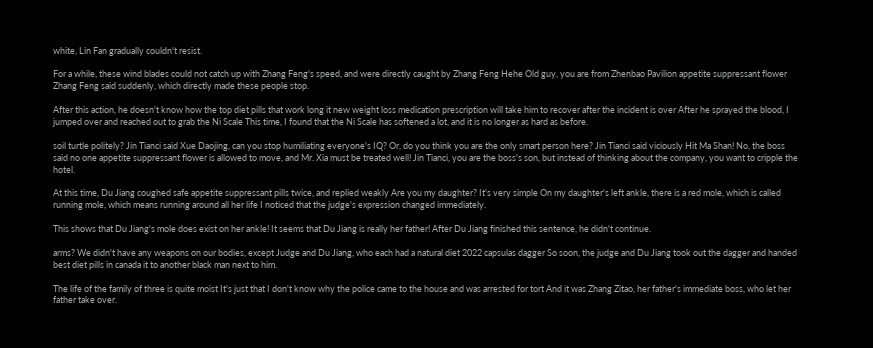white, Lin Fan gradually couldn't resist.

For a while, these wind blades could not catch up with Zhang Feng's speed, and were directly caught by Zhang Feng Hehe Old guy, you are from Zhenbao Pavilion appetite suppressant flower Zhang Feng said suddenly, which directly made these people stop.

After this action, he doesn't know how the top diet pills that work long it new weight loss medication prescription will take him to recover after the incident is over After he sprayed the blood, I jumped over and reached out to grab the Ni Scale This time, I found that the Ni Scale has softened a lot, and it is no longer as hard as before.

soil turtle politely? Jin Tianci said Xue Daojing, can you stop humiliating everyone's IQ? Or, do you think you are the only smart person here? Jin Tianci said viciously Hit Ma Shan! No, the boss said no one appetite suppressant flower is allowed to move, and Mr. Xia must be treated well! Jin Tianci, you are the boss's son, but instead of thinking about the company, you want to cripple the hotel.

At this time, Du Jiang coughed safe appetite suppressant pills twice, and replied weakly Are you my daughter? It's very simple On my daughter's left ankle, there is a red mole, which is called running mole, which means running around all her life I noticed that the judge's expression changed immediately.

This shows that Du Jiang's mole does exist on her ankle! It seems that Du Jiang is really her father! After Du Jiang finished this sentence, he didn't continue.

arms? We didn't have any weapons on our bodies, except Judge and Du Jiang, who each had a natural diet 2022 capsulas dagger So soon, the judge and Du Jiang took out the dagger and handed best diet pills in canada it to another black man next to him.

The life of the family of three is quite moist It's just that I don't know why the police came to the house and was arrested for tort And it was Zhang Zitao, her father's immediate boss, who let her father take over.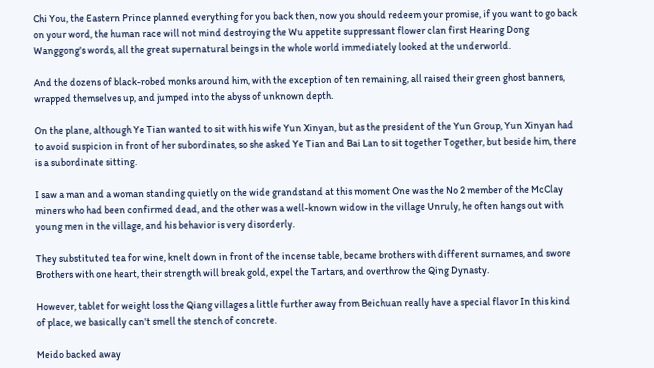Chi You, the Eastern Prince planned everything for you back then, now you should redeem your promise, if you want to go back on your word, the human race will not mind destroying the Wu appetite suppressant flower clan first Hearing Dong Wanggong's words, all the great supernatural beings in the whole world immediately looked at the underworld.

And the dozens of black-robed monks around him, with the exception of ten remaining, all raised their green ghost banners, wrapped themselves up, and jumped into the abyss of unknown depth.

On the plane, although Ye Tian wanted to sit with his wife Yun Xinyan, but as the president of the Yun Group, Yun Xinyan had to avoid suspicion in front of her subordinates, so she asked Ye Tian and Bai Lan to sit together Together, but beside him, there is a subordinate sitting.

I saw a man and a woman standing quietly on the wide grandstand at this moment One was the No 2 member of the McClay miners who had been confirmed dead, and the other was a well-known widow in the village Unruly, he often hangs out with young men in the village, and his behavior is very disorderly.

They substituted tea for wine, knelt down in front of the incense table, became brothers with different surnames, and swore Brothers with one heart, their strength will break gold, expel the Tartars, and overthrow the Qing Dynasty.

However, tablet for weight loss the Qiang villages a little further away from Beichuan really have a special flavor In this kind of place, we basically can't smell the stench of concrete.

Meido backed away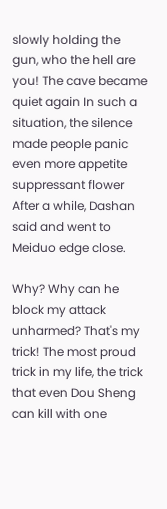slowly holding the gun, who the hell are you! The cave became quiet again In such a situation, the silence made people panic even more appetite suppressant flower After a while, Dashan said and went to Meiduo edge close.

Why? Why can he block my attack unharmed? That's my trick! The most proud trick in my life, the trick that even Dou Sheng can kill with one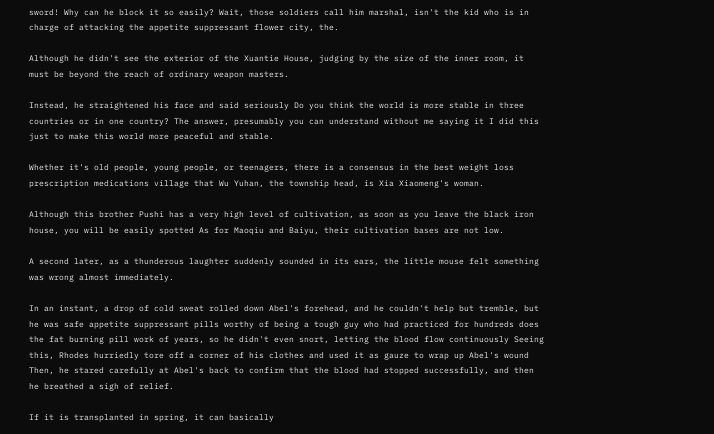sword! Why can he block it so easily? Wait, those soldiers call him marshal, isn't the kid who is in charge of attacking the appetite suppressant flower city, the.

Although he didn't see the exterior of the Xuantie House, judging by the size of the inner room, it must be beyond the reach of ordinary weapon masters.

Instead, he straightened his face and said seriously Do you think the world is more stable in three countries or in one country? The answer, presumably you can understand without me saying it I did this just to make this world more peaceful and stable.

Whether it's old people, young people, or teenagers, there is a consensus in the best weight loss prescription medications village that Wu Yuhan, the township head, is Xia Xiaomeng's woman.

Although this brother Pushi has a very high level of cultivation, as soon as you leave the black iron house, you will be easily spotted As for Maoqiu and Baiyu, their cultivation bases are not low.

A second later, as a thunderous laughter suddenly sounded in its ears, the little mouse felt something was wrong almost immediately.

In an instant, a drop of cold sweat rolled down Abel's forehead, and he couldn't help but tremble, but he was safe appetite suppressant pills worthy of being a tough guy who had practiced for hundreds does the fat burning pill work of years, so he didn't even snort, letting the blood flow continuously Seeing this, Rhodes hurriedly tore off a corner of his clothes and used it as gauze to wrap up Abel's wound Then, he stared carefully at Abel's back to confirm that the blood had stopped successfully, and then he breathed a sigh of relief.

If it is transplanted in spring, it can basically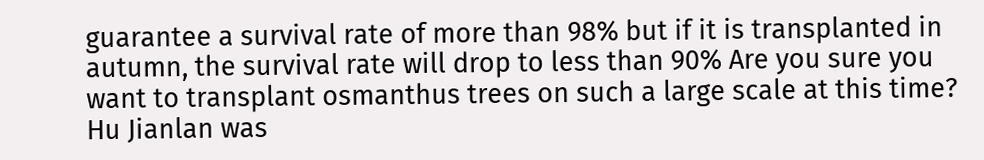guarantee a survival rate of more than 98% but if it is transplanted in autumn, the survival rate will drop to less than 90% Are you sure you want to transplant osmanthus trees on such a large scale at this time? Hu Jianlan was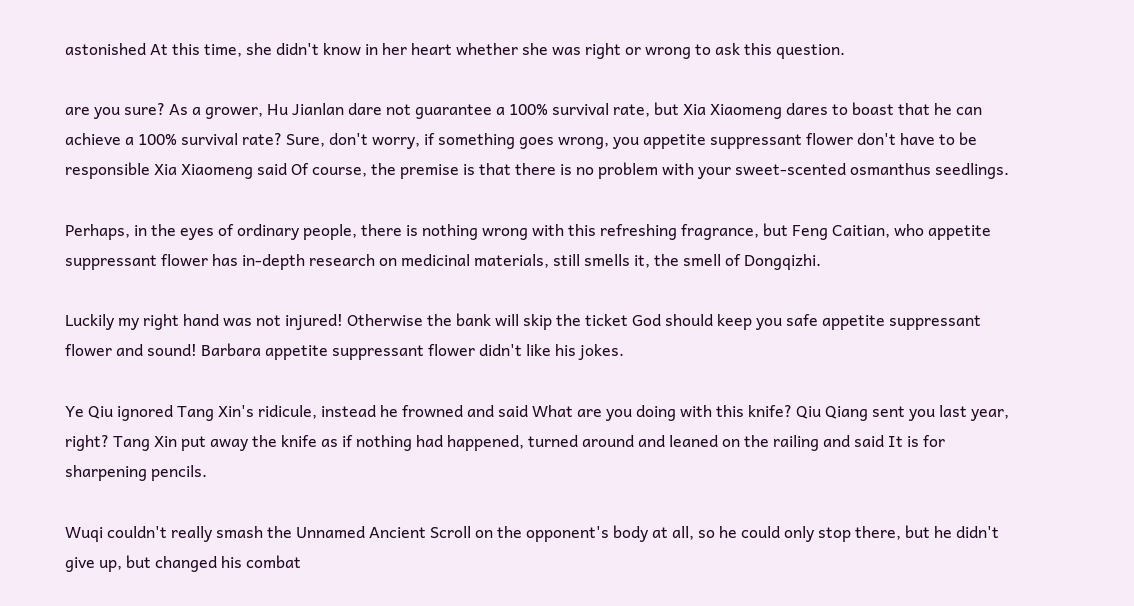astonished At this time, she didn't know in her heart whether she was right or wrong to ask this question.

are you sure? As a grower, Hu Jianlan dare not guarantee a 100% survival rate, but Xia Xiaomeng dares to boast that he can achieve a 100% survival rate? Sure, don't worry, if something goes wrong, you appetite suppressant flower don't have to be responsible Xia Xiaomeng said Of course, the premise is that there is no problem with your sweet-scented osmanthus seedlings.

Perhaps, in the eyes of ordinary people, there is nothing wrong with this refreshing fragrance, but Feng Caitian, who appetite suppressant flower has in-depth research on medicinal materials, still smells it, the smell of Dongqizhi.

Luckily my right hand was not injured! Otherwise the bank will skip the ticket God should keep you safe appetite suppressant flower and sound! Barbara appetite suppressant flower didn't like his jokes.

Ye Qiu ignored Tang Xin's ridicule, instead he frowned and said What are you doing with this knife? Qiu Qiang sent you last year, right? Tang Xin put away the knife as if nothing had happened, turned around and leaned on the railing and said It is for sharpening pencils.

Wuqi couldn't really smash the Unnamed Ancient Scroll on the opponent's body at all, so he could only stop there, but he didn't give up, but changed his combat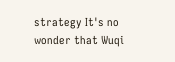strategy It's no wonder that Wuqi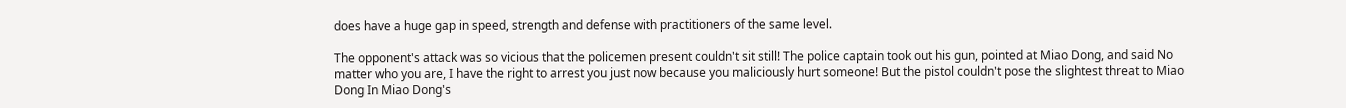does have a huge gap in speed, strength and defense with practitioners of the same level.

The opponent's attack was so vicious that the policemen present couldn't sit still! The police captain took out his gun, pointed at Miao Dong, and said No matter who you are, I have the right to arrest you just now because you maliciously hurt someone! But the pistol couldn't pose the slightest threat to Miao Dong In Miao Dong's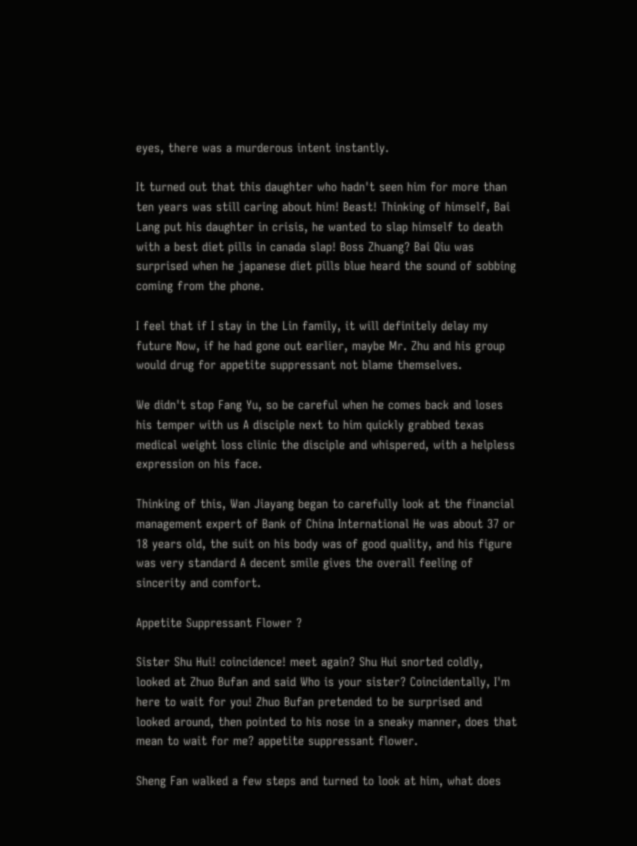eyes, there was a murderous intent instantly.

It turned out that this daughter who hadn't seen him for more than ten years was still caring about him! Beast! Thinking of himself, Bai Lang put his daughter in crisis, he wanted to slap himself to death with a best diet pills in canada slap! Boss Zhuang? Bai Qiu was surprised when he japanese diet pills blue heard the sound of sobbing coming from the phone.

I feel that if I stay in the Lin family, it will definitely delay my future Now, if he had gone out earlier, maybe Mr. Zhu and his group would drug for appetite suppressant not blame themselves.

We didn't stop Fang Yu, so be careful when he comes back and loses his temper with us A disciple next to him quickly grabbed texas medical weight loss clinic the disciple and whispered, with a helpless expression on his face.

Thinking of this, Wan Jiayang began to carefully look at the financial management expert of Bank of China International He was about 37 or 18 years old, the suit on his body was of good quality, and his figure was very standard A decent smile gives the overall feeling of sincerity and comfort.

Appetite Suppressant Flower ?

Sister Shu Hui! coincidence! meet again? Shu Hui snorted coldly, looked at Zhuo Bufan and said Who is your sister? Coincidentally, I'm here to wait for you! Zhuo Bufan pretended to be surprised and looked around, then pointed to his nose in a sneaky manner, does that mean to wait for me? appetite suppressant flower.

Sheng Fan walked a few steps and turned to look at him, what does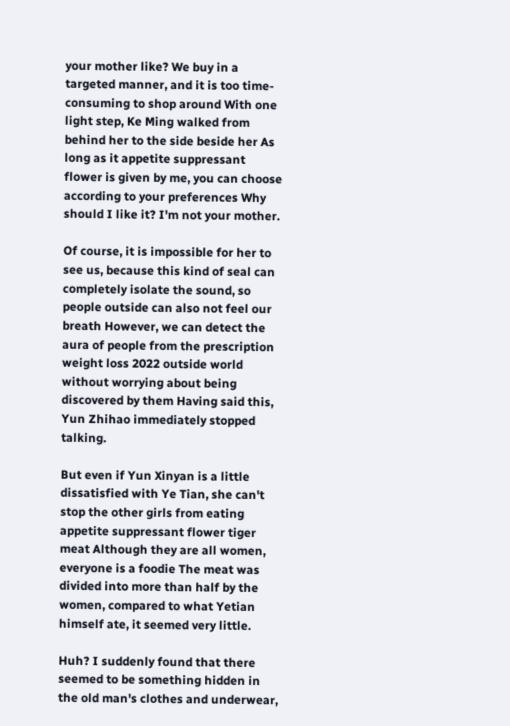your mother like? We buy in a targeted manner, and it is too time-consuming to shop around With one light step, Ke Ming walked from behind her to the side beside her As long as it appetite suppressant flower is given by me, you can choose according to your preferences Why should I like it? I'm not your mother.

Of course, it is impossible for her to see us, because this kind of seal can completely isolate the sound, so people outside can also not feel our breath However, we can detect the aura of people from the prescription weight loss 2022 outside world without worrying about being discovered by them Having said this, Yun Zhihao immediately stopped talking.

But even if Yun Xinyan is a little dissatisfied with Ye Tian, she can't stop the other girls from eating appetite suppressant flower tiger meat Although they are all women, everyone is a foodie The meat was divided into more than half by the women, compared to what Yetian himself ate, it seemed very little.

Huh? I suddenly found that there seemed to be something hidden in the old man's clothes and underwear,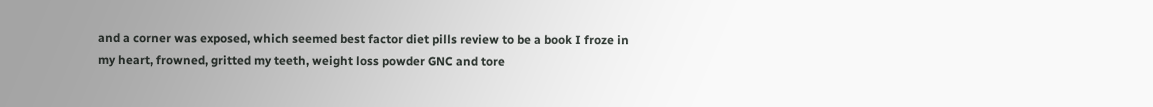and a corner was exposed, which seemed best factor diet pills review to be a book I froze in my heart, frowned, gritted my teeth, weight loss powder GNC and tore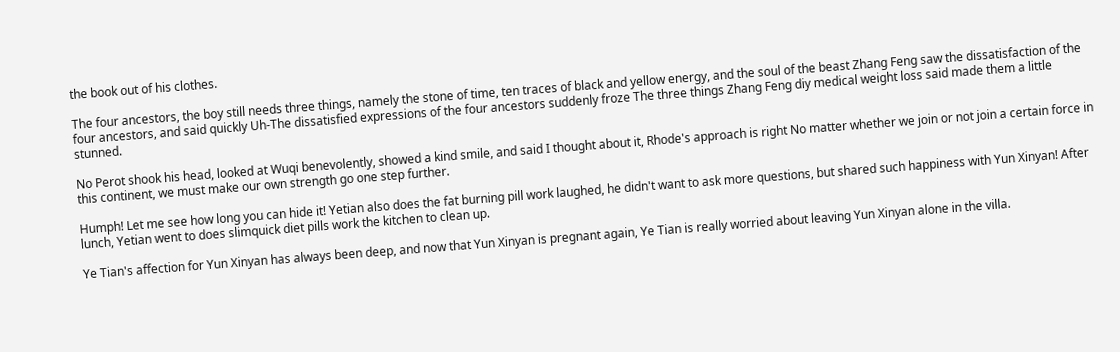the book out of his clothes.

The four ancestors, the boy still needs three things, namely the stone of time, ten traces of black and yellow energy, and the soul of the beast Zhang Feng saw the dissatisfaction of the four ancestors, and said quickly Uh-The dissatisfied expressions of the four ancestors suddenly froze The three things Zhang Feng diy medical weight loss said made them a little stunned.

No Perot shook his head, looked at Wuqi benevolently, showed a kind smile, and said I thought about it, Rhode's approach is right No matter whether we join or not join a certain force in this continent, we must make our own strength go one step further.

Humph! Let me see how long you can hide it! Yetian also does the fat burning pill work laughed, he didn't want to ask more questions, but shared such happiness with Yun Xinyan! After lunch, Yetian went to does slimquick diet pills work the kitchen to clean up.

Ye Tian's affection for Yun Xinyan has always been deep, and now that Yun Xinyan is pregnant again, Ye Tian is really worried about leaving Yun Xinyan alone in the villa.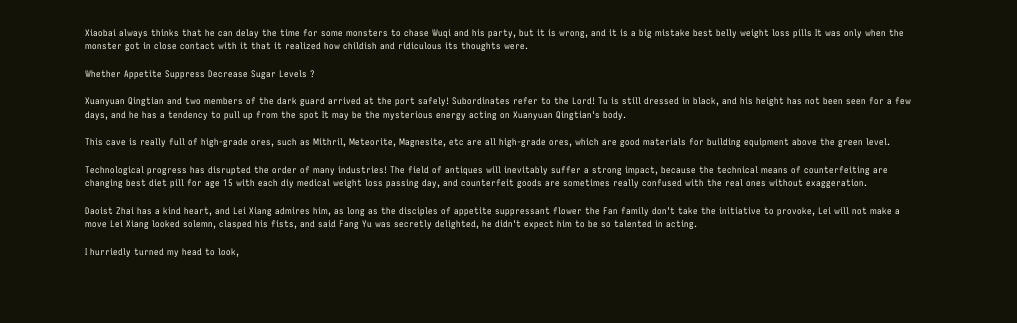Xiaobai always thinks that he can delay the time for some monsters to chase Wuqi and his party, but it is wrong, and it is a big mistake best belly weight loss pills It was only when the monster got in close contact with it that it realized how childish and ridiculous its thoughts were.

Whether Appetite Suppress Decrease Sugar Levels ?

Xuanyuan Qingtian and two members of the dark guard arrived at the port safely! Subordinates refer to the Lord! Tu is still dressed in black, and his height has not been seen for a few days, and he has a tendency to pull up from the spot It may be the mysterious energy acting on Xuanyuan Qingtian's body.

This cave is really full of high-grade ores, such as Mithril, Meteorite, Magnesite, etc are all high-grade ores, which are good materials for building equipment above the green level.

Technological progress has disrupted the order of many industries! The field of antiques will inevitably suffer a strong impact, because the technical means of counterfeiting are changing best diet pill for age 15 with each diy medical weight loss passing day, and counterfeit goods are sometimes really confused with the real ones without exaggeration.

Daoist Zhai has a kind heart, and Lei Xiang admires him, as long as the disciples of appetite suppressant flower the Fan family don't take the initiative to provoke, Lei will not make a move Lei Xiang looked solemn, clasped his fists, and said Fang Yu was secretly delighted, he didn't expect him to be so talented in acting.

I hurriedly turned my head to look,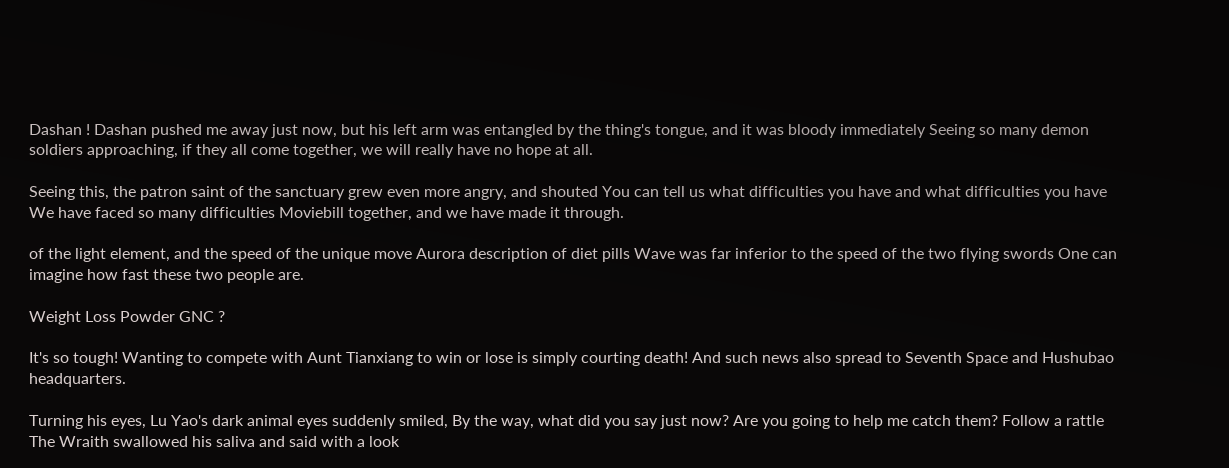Dashan ! Dashan pushed me away just now, but his left arm was entangled by the thing's tongue, and it was bloody immediately Seeing so many demon soldiers approaching, if they all come together, we will really have no hope at all.

Seeing this, the patron saint of the sanctuary grew even more angry, and shouted You can tell us what difficulties you have and what difficulties you have We have faced so many difficulties Moviebill together, and we have made it through.

of the light element, and the speed of the unique move Aurora description of diet pills Wave was far inferior to the speed of the two flying swords One can imagine how fast these two people are.

Weight Loss Powder GNC ?

It's so tough! Wanting to compete with Aunt Tianxiang to win or lose is simply courting death! And such news also spread to Seventh Space and Hushubao headquarters.

Turning his eyes, Lu Yao's dark animal eyes suddenly smiled, By the way, what did you say just now? Are you going to help me catch them? Follow a rattle The Wraith swallowed his saliva and said with a look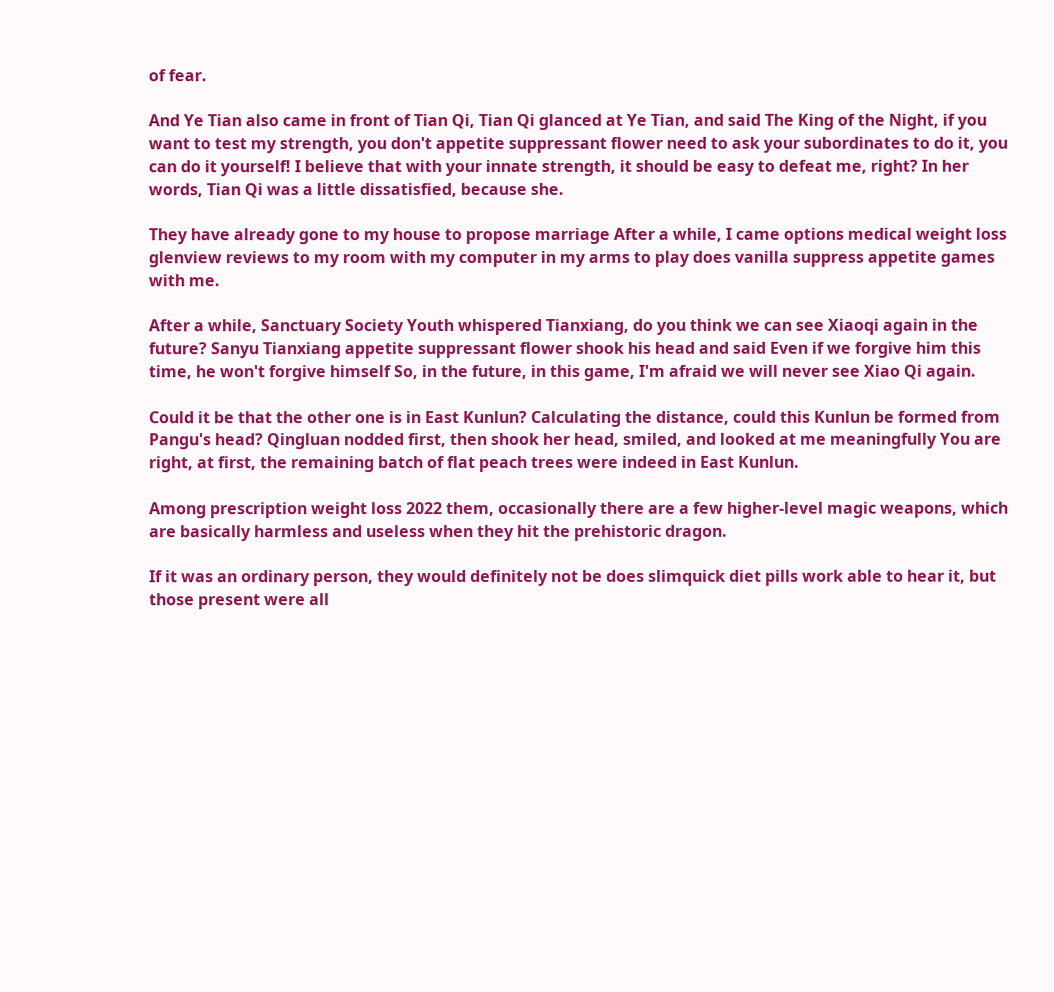of fear.

And Ye Tian also came in front of Tian Qi, Tian Qi glanced at Ye Tian, and said The King of the Night, if you want to test my strength, you don't appetite suppressant flower need to ask your subordinates to do it, you can do it yourself! I believe that with your innate strength, it should be easy to defeat me, right? In her words, Tian Qi was a little dissatisfied, because she.

They have already gone to my house to propose marriage After a while, I came options medical weight loss glenview reviews to my room with my computer in my arms to play does vanilla suppress appetite games with me.

After a while, Sanctuary Society Youth whispered Tianxiang, do you think we can see Xiaoqi again in the future? Sanyu Tianxiang appetite suppressant flower shook his head and said Even if we forgive him this time, he won't forgive himself So, in the future, in this game, I'm afraid we will never see Xiao Qi again.

Could it be that the other one is in East Kunlun? Calculating the distance, could this Kunlun be formed from Pangu's head? Qingluan nodded first, then shook her head, smiled, and looked at me meaningfully You are right, at first, the remaining batch of flat peach trees were indeed in East Kunlun.

Among prescription weight loss 2022 them, occasionally there are a few higher-level magic weapons, which are basically harmless and useless when they hit the prehistoric dragon.

If it was an ordinary person, they would definitely not be does slimquick diet pills work able to hear it, but those present were all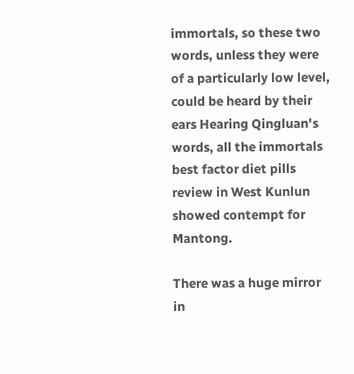immortals, so these two words, unless they were of a particularly low level, could be heard by their ears Hearing Qingluan's words, all the immortals best factor diet pills review in West Kunlun showed contempt for Mantong.

There was a huge mirror in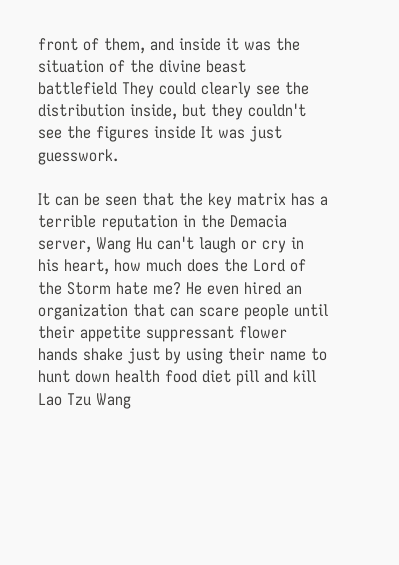front of them, and inside it was the situation of the divine beast battlefield They could clearly see the distribution inside, but they couldn't see the figures inside It was just guesswork.

It can be seen that the key matrix has a terrible reputation in the Demacia server, Wang Hu can't laugh or cry in his heart, how much does the Lord of the Storm hate me? He even hired an organization that can scare people until their appetite suppressant flower hands shake just by using their name to hunt down health food diet pill and kill Lao Tzu Wang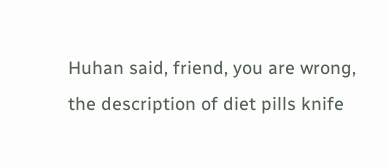Huhan said, friend, you are wrong, the description of diet pills knife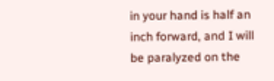in your hand is half an inch forward, and I will be paralyzed on the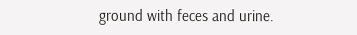ground with feces and urine.